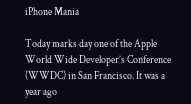iPhone Mania

Today marks day one of the Apple World Wide Developer’s Conference (WWDC) in San Francisco. It was a year ago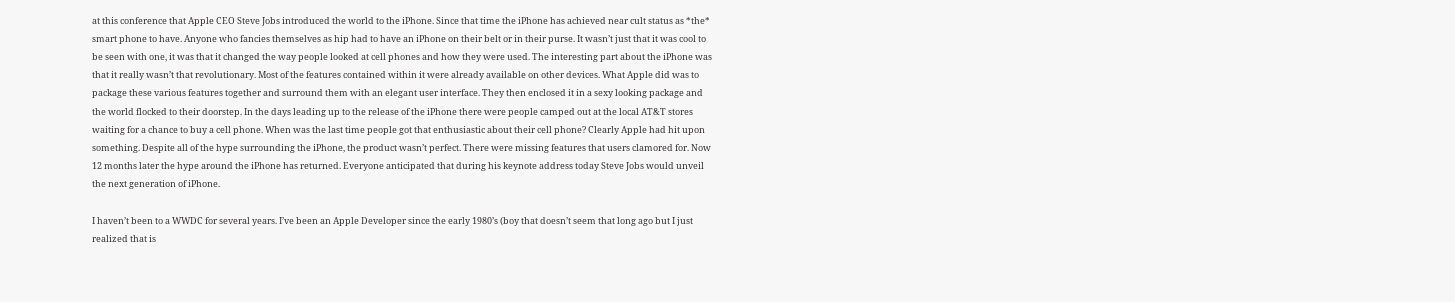at this conference that Apple CEO Steve Jobs introduced the world to the iPhone. Since that time the iPhone has achieved near cult status as *the* smart phone to have. Anyone who fancies themselves as hip had to have an iPhone on their belt or in their purse. It wasn’t just that it was cool to be seen with one, it was that it changed the way people looked at cell phones and how they were used. The interesting part about the iPhone was that it really wasn’t that revolutionary. Most of the features contained within it were already available on other devices. What Apple did was to package these various features together and surround them with an elegant user interface. They then enclosed it in a sexy looking package and the world flocked to their doorstep. In the days leading up to the release of the iPhone there were people camped out at the local AT&T stores waiting for a chance to buy a cell phone. When was the last time people got that enthusiastic about their cell phone? Clearly Apple had hit upon something. Despite all of the hype surrounding the iPhone, the product wasn’t perfect. There were missing features that users clamored for. Now 12 months later the hype around the iPhone has returned. Everyone anticipated that during his keynote address today Steve Jobs would unveil the next generation of iPhone.

I haven’t been to a WWDC for several years. I’ve been an Apple Developer since the early 1980’s (boy that doesn’t seem that long ago but I just realized that is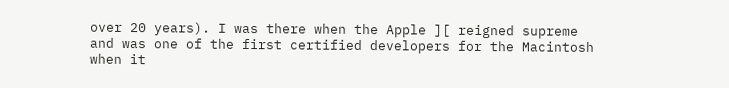over 20 years). I was there when the Apple ][ reigned supreme and was one of the first certified developers for the Macintosh when it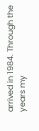arrived in 1984. Through the years my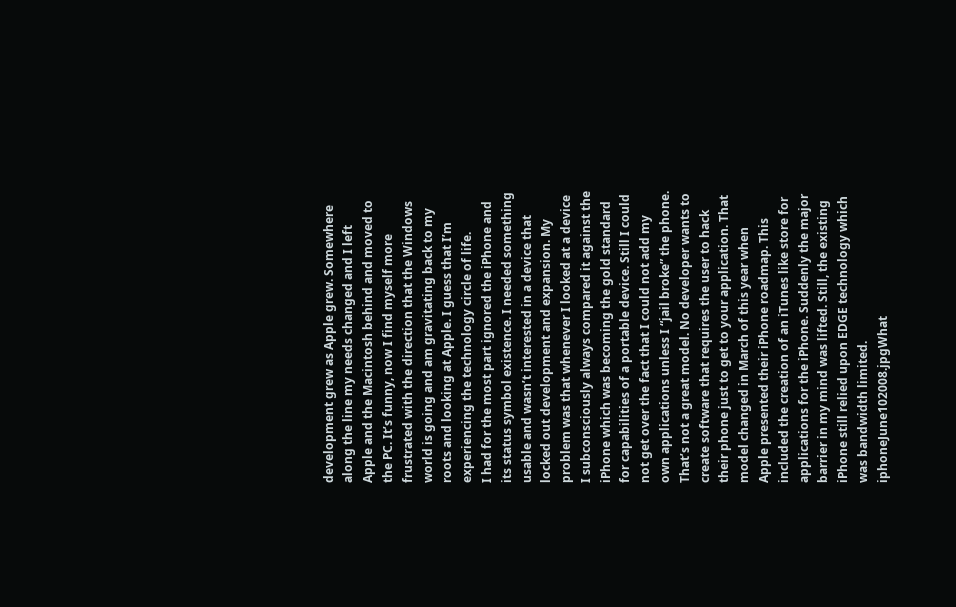development grew as Apple grew. Somewhere along the line my needs changed and I left Apple and the Macintosh behind and moved to the PC. It’s funny, now I find myself more frustrated with the direction that the Windows world is going and am gravitating back to my roots and looking at Apple. I guess that I’m experiencing the technology circle of life.
I had for the most part ignored the iPhone and its status symbol existence. I needed something usable and wasn’t interested in a device that locked out development and expansion. My problem was that whenever I looked at a device I subconsciously always compared it against the iPhone which was becoming the gold standard for capabilities of a portable device. Still I could not get over the fact that I could not add my own applications unless I “jail broke” the phone. That’s not a great model. No developer wants to create software that requires the user to hack their phone just to get to your application. That model changed in March of this year when Apple presented their iPhone roadmap. This included the creation of an iTunes like store for applications for the iPhone. Suddenly the major barrier in my mind was lifted. Still, the existing iPhone still relied upon EDGE technology which was bandwidth limited. iphoneJune102008.jpgWhat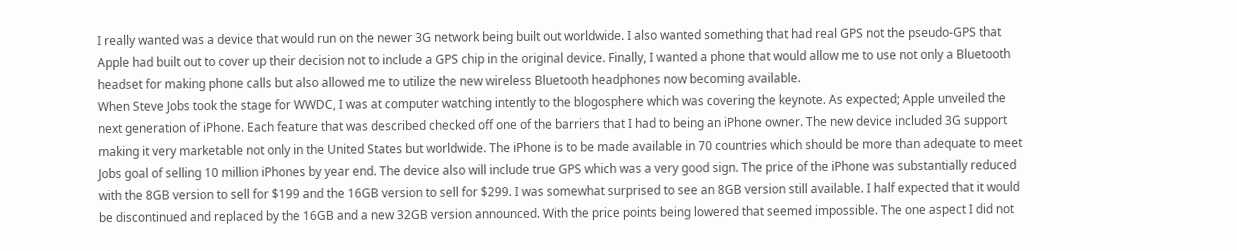I really wanted was a device that would run on the newer 3G network being built out worldwide. I also wanted something that had real GPS not the pseudo-GPS that Apple had built out to cover up their decision not to include a GPS chip in the original device. Finally, I wanted a phone that would allow me to use not only a Bluetooth headset for making phone calls but also allowed me to utilize the new wireless Bluetooth headphones now becoming available.
When Steve Jobs took the stage for WWDC, I was at computer watching intently to the blogosphere which was covering the keynote. As expected; Apple unveiled the next generation of iPhone. Each feature that was described checked off one of the barriers that I had to being an iPhone owner. The new device included 3G support making it very marketable not only in the United States but worldwide. The iPhone is to be made available in 70 countries which should be more than adequate to meet Jobs goal of selling 10 million iPhones by year end. The device also will include true GPS which was a very good sign. The price of the iPhone was substantially reduced with the 8GB version to sell for $199 and the 16GB version to sell for $299. I was somewhat surprised to see an 8GB version still available. I half expected that it would be discontinued and replaced by the 16GB and a new 32GB version announced. With the price points being lowered that seemed impossible. The one aspect I did not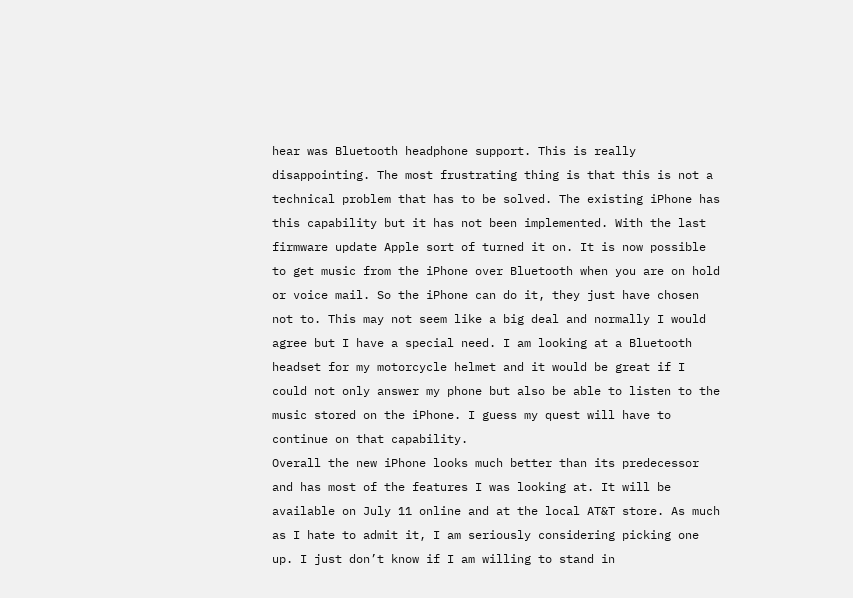hear was Bluetooth headphone support. This is really disappointing. The most frustrating thing is that this is not a technical problem that has to be solved. The existing iPhone has this capability but it has not been implemented. With the last firmware update Apple sort of turned it on. It is now possible to get music from the iPhone over Bluetooth when you are on hold or voice mail. So the iPhone can do it, they just have chosen not to. This may not seem like a big deal and normally I would agree but I have a special need. I am looking at a Bluetooth headset for my motorcycle helmet and it would be great if I could not only answer my phone but also be able to listen to the music stored on the iPhone. I guess my quest will have to continue on that capability.
Overall the new iPhone looks much better than its predecessor and has most of the features I was looking at. It will be available on July 11 online and at the local AT&T store. As much as I hate to admit it, I am seriously considering picking one up. I just don’t know if I am willing to stand in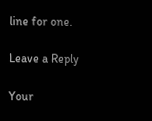line for one.

Leave a Reply

Your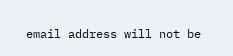email address will not be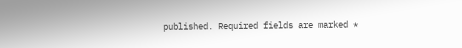published. Required fields are marked *